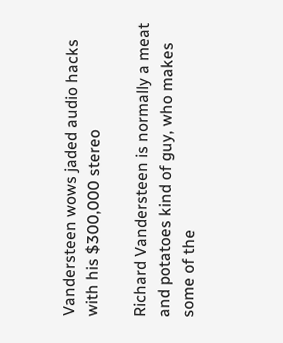Vandersteen wows jaded audio hacks with his $300,000 stereo

Richard Vandersteen is normally a meat and potatoes kind of guy, who makes some of the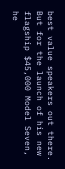best value speakers out there. But for the launch of his new flagship $45,000 Model Seven, he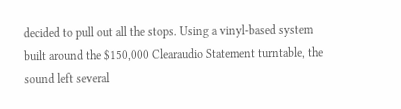decided to pull out all the stops. Using a vinyl-based system built around the $150,000 Clearaudio Statement turntable, the sound left several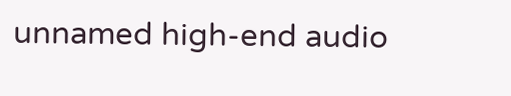unnamed high-end audio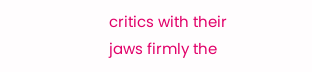critics with their jaws firmly the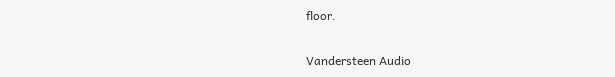floor.

Vandersteen Audio